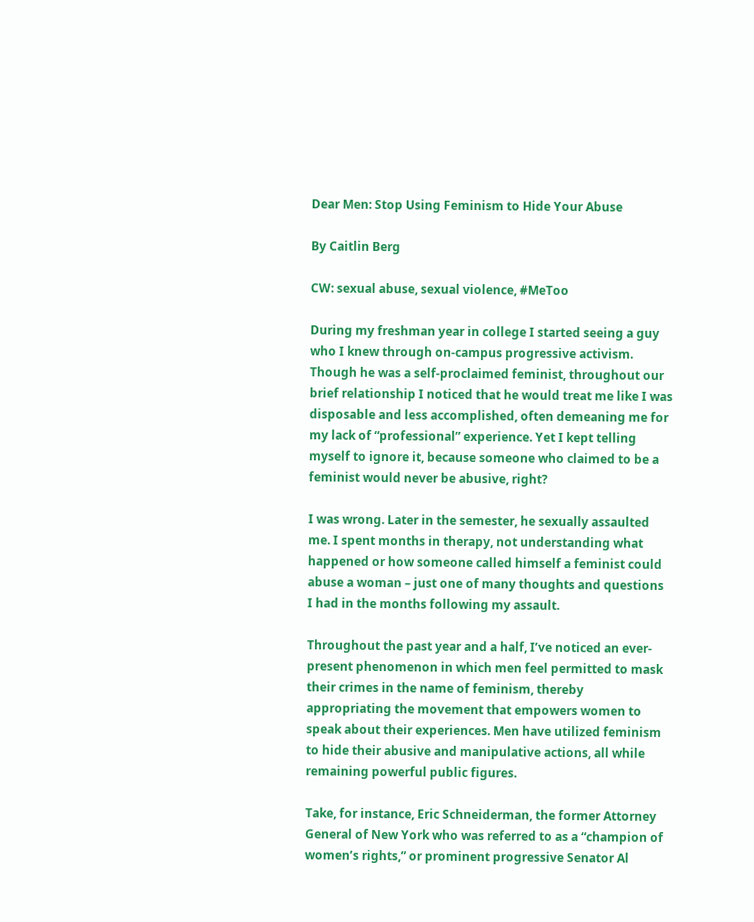Dear Men: Stop Using Feminism to Hide Your Abuse

By Caitlin Berg

CW: sexual abuse, sexual violence, #MeToo

During my freshman year in college I started seeing a guy who I knew through on-campus progressive activism. Though he was a self-proclaimed feminist, throughout our brief relationship I noticed that he would treat me like I was disposable and less accomplished, often demeaning me for my lack of “professional” experience. Yet I kept telling myself to ignore it, because someone who claimed to be a feminist would never be abusive, right?

I was wrong. Later in the semester, he sexually assaulted me. I spent months in therapy, not understanding what happened or how someone called himself a feminist could abuse a woman – just one of many thoughts and questions I had in the months following my assault.

Throughout the past year and a half, I’ve noticed an ever-present phenomenon in which men feel permitted to mask their crimes in the name of feminism, thereby appropriating the movement that empowers women to speak about their experiences. Men have utilized feminism to hide their abusive and manipulative actions, all while remaining powerful public figures.

Take, for instance, Eric Schneiderman, the former Attorney General of New York who was referred to as a “champion of women’s rights,” or prominent progressive Senator Al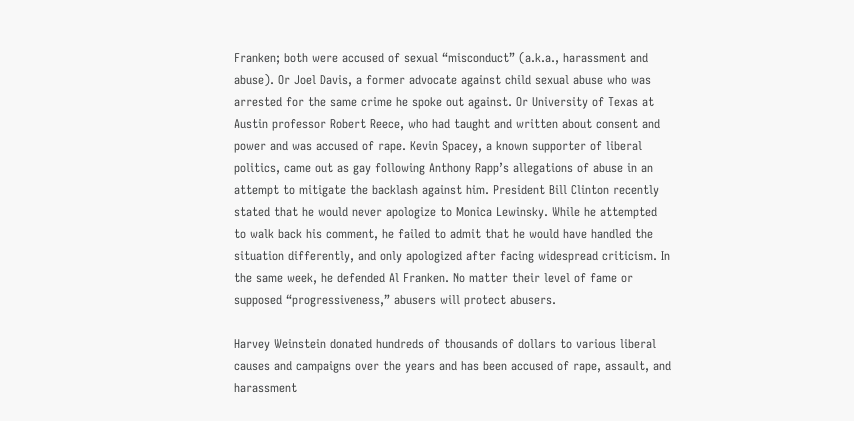Franken; both were accused of sexual “misconduct” (a.k.a., harassment and abuse). Or Joel Davis, a former advocate against child sexual abuse who was arrested for the same crime he spoke out against. Or University of Texas at Austin professor Robert Reece, who had taught and written about consent and power and was accused of rape. Kevin Spacey, a known supporter of liberal politics, came out as gay following Anthony Rapp’s allegations of abuse in an attempt to mitigate the backlash against him. President Bill Clinton recently stated that he would never apologize to Monica Lewinsky. While he attempted to walk back his comment, he failed to admit that he would have handled the situation differently, and only apologized after facing widespread criticism. In the same week, he defended Al Franken. No matter their level of fame or supposed “progressiveness,” abusers will protect abusers.

Harvey Weinstein donated hundreds of thousands of dollars to various liberal causes and campaigns over the years and has been accused of rape, assault, and harassment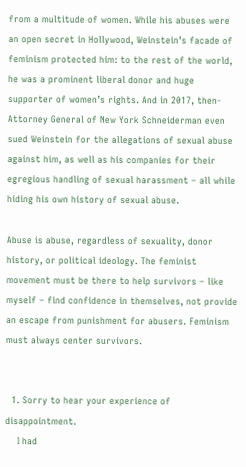from a multitude of women. While his abuses were an open secret in Hollywood, Weinstein’s facade of feminism protected him: to the rest of the world, he was a prominent liberal donor and huge supporter of women’s rights. And in 2017, then-Attorney General of New York Schneiderman even sued Weinstein for the allegations of sexual abuse against him, as well as his companies for their egregious handling of sexual harassment – all while hiding his own history of sexual abuse.

Abuse is abuse, regardless of sexuality, donor history, or political ideology. The feminist movement must be there to help survivors – like myself – find confidence in themselves, not provide an escape from punishment for abusers. Feminism must always center survivors.


  1. Sorry to hear your experience of disappointment.
    I had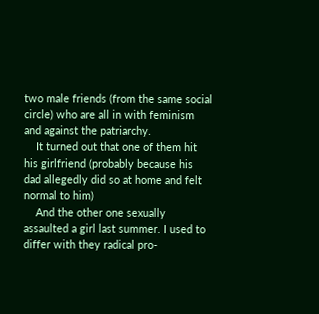two male friends (from the same social circle) who are all in with feminism and against the patriarchy.
    It turned out that one of them hit his girlfriend (probably because his dad allegedly did so at home and felt normal to him)
    And the other one sexually assaulted a girl last summer. I used to differ with they radical pro-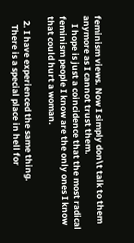feminism views. Now I simply don\t talk to them anymore as I cannot trust them.
    I hope is just a coincidence that the most radical feminism people I know are the only ones I know that could hurt a woman.

  2. I have experienced the same thing.
    There is a special place in hell for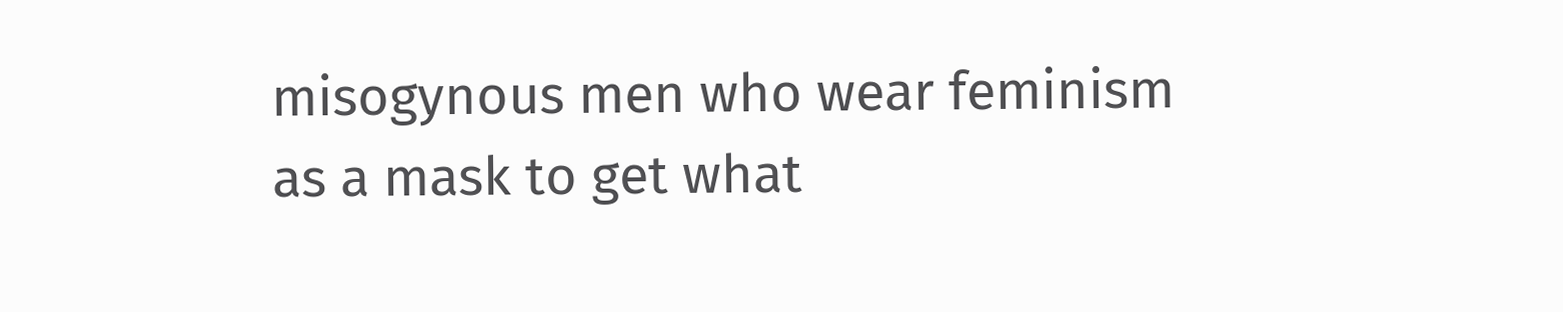misogynous men who wear feminism as a mask to get what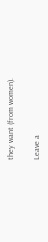they want (from women).

Leave a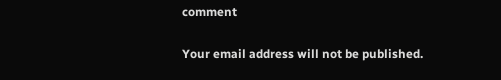comment

Your email address will not be published.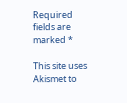Required fields are marked *

This site uses Akismet to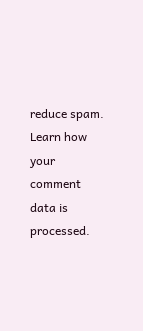reduce spam. Learn how your comment data is processed.